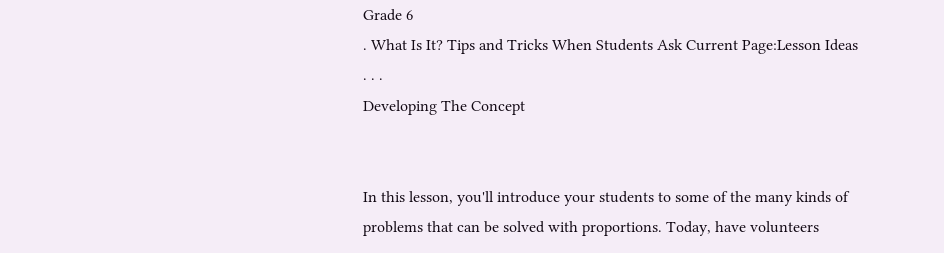Grade 6
. What Is It? Tips and Tricks When Students Ask Current Page:Lesson Ideas
. . .
Developing The Concept


In this lesson, you'll introduce your students to some of the many kinds of problems that can be solved with proportions. Today, have volunteers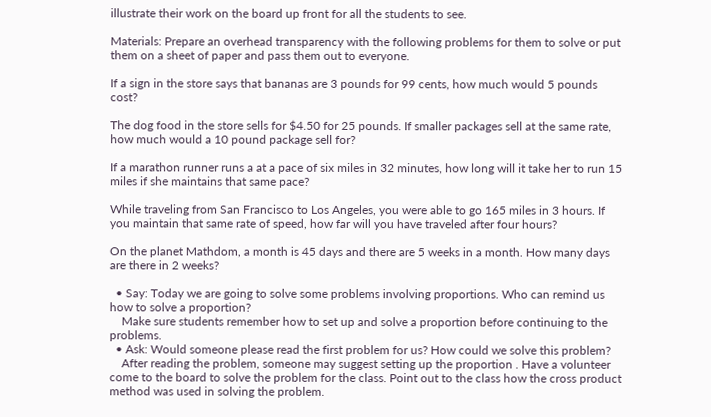illustrate their work on the board up front for all the students to see.

Materials: Prepare an overhead transparency with the following problems for them to solve or put them on a sheet of paper and pass them out to everyone.

If a sign in the store says that bananas are 3 pounds for 99 cents, how much would 5 pounds cost?

The dog food in the store sells for $4.50 for 25 pounds. If smaller packages sell at the same rate, how much would a 10 pound package sell for?

If a marathon runner runs a at a pace of six miles in 32 minutes, how long will it take her to run 15 miles if she maintains that same pace?

While traveling from San Francisco to Los Angeles, you were able to go 165 miles in 3 hours. If you maintain that same rate of speed, how far will you have traveled after four hours?

On the planet Mathdom, a month is 45 days and there are 5 weeks in a month. How many days are there in 2 weeks?

  • Say: Today we are going to solve some problems involving proportions. Who can remind us how to solve a proportion?
    Make sure students remember how to set up and solve a proportion before continuing to the problems.
  • Ask: Would someone please read the first problem for us? How could we solve this problem?
    After reading the problem, someone may suggest setting up the proportion . Have a volunteer come to the board to solve the problem for the class. Point out to the class how the cross product method was used in solving the problem.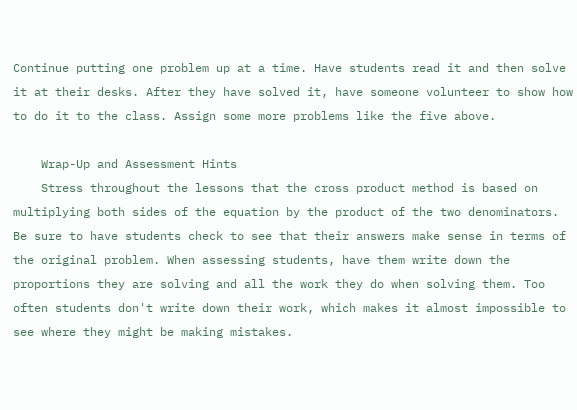Continue putting one problem up at a time. Have students read it and then solve it at their desks. After they have solved it, have someone volunteer to show how to do it to the class. Assign some more problems like the five above.

    Wrap-Up and Assessment Hints
    Stress throughout the lessons that the cross product method is based on multiplying both sides of the equation by the product of the two denominators. Be sure to have students check to see that their answers make sense in terms of the original problem. When assessing students, have them write down the proportions they are solving and all the work they do when solving them. Too often students don't write down their work, which makes it almost impossible to see where they might be making mistakes.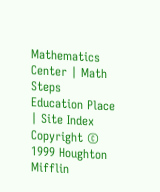Mathematics Center | Math Steps
Education Place | Site Index
Copyright © 1999 Houghton Mifflin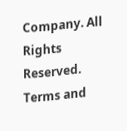Company. All Rights Reserved.
Terms and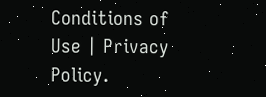Conditions of Use | Privacy Policy.